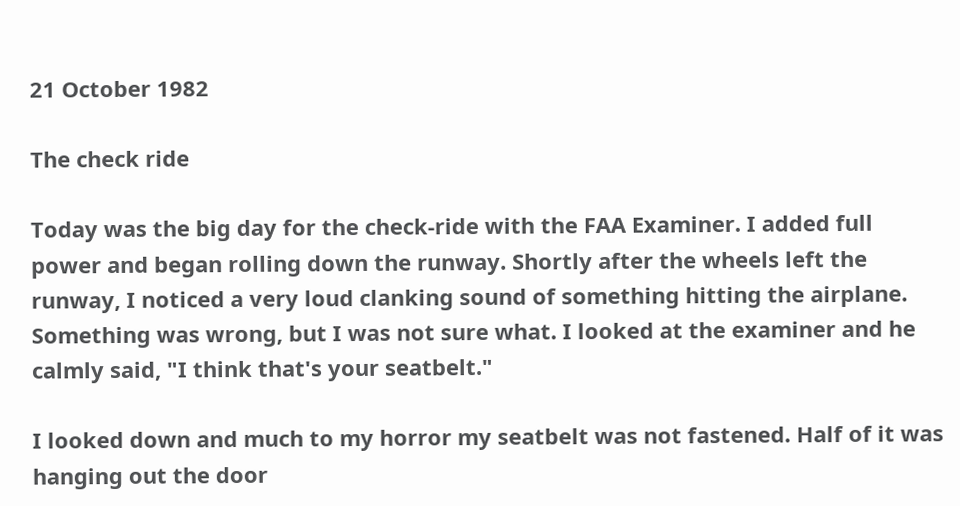21 October 1982

The check ride

Today was the big day for the check-ride with the FAA Examiner. I added full power and began rolling down the runway. Shortly after the wheels left the runway, I noticed a very loud clanking sound of something hitting the airplane. Something was wrong, but I was not sure what. I looked at the examiner and he calmly said, "I think that's your seatbelt."

I looked down and much to my horror my seatbelt was not fastened. Half of it was hanging out the door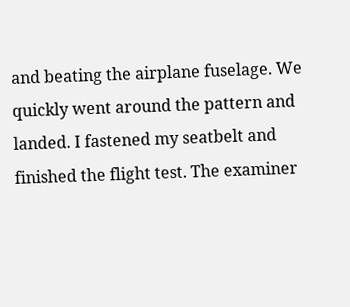and beating the airplane fuselage. We quickly went around the pattern and landed. I fastened my seatbelt and finished the flight test. The examiner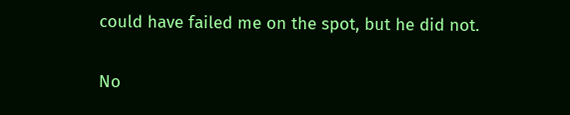could have failed me on the spot, but he did not.

No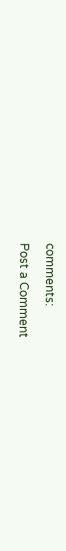comments:

Post a Comment